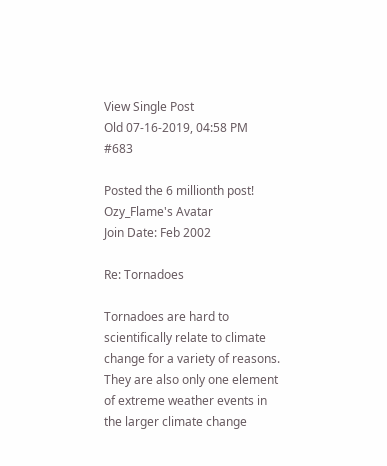View Single Post
Old 07-16-2019, 04:58 PM   #683

Posted the 6 millionth post!
Ozy_Flame's Avatar
Join Date: Feb 2002

Re: Tornadoes

Tornadoes are hard to scientifically relate to climate change for a variety of reasons. They are also only one element of extreme weather events in the larger climate change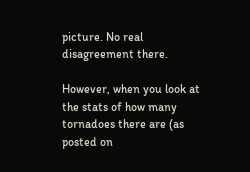picture. No real disagreement there.

However, when you look at the stats of how many tornadoes there are (as posted on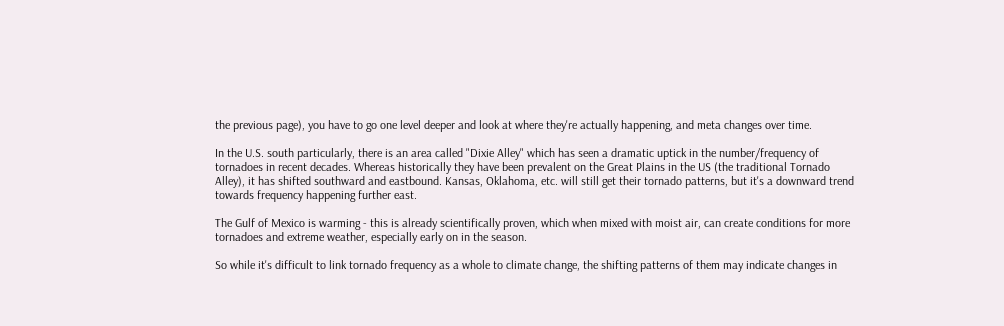the previous page), you have to go one level deeper and look at where they're actually happening, and meta changes over time.

In the U.S. south particularly, there is an area called "Dixie Alley" which has seen a dramatic uptick in the number/frequency of tornadoes in recent decades. Whereas historically they have been prevalent on the Great Plains in the US (the traditional Tornado Alley), it has shifted southward and eastbound. Kansas, Oklahoma, etc. will still get their tornado patterns, but it's a downward trend towards frequency happening further east.

The Gulf of Mexico is warming - this is already scientifically proven, which when mixed with moist air, can create conditions for more tornadoes and extreme weather, especially early on in the season.

So while it's difficult to link tornado frequency as a whole to climate change, the shifting patterns of them may indicate changes in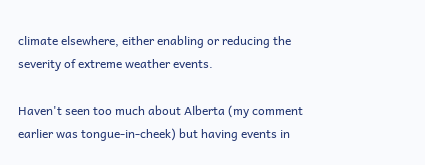climate elsewhere, either enabling or reducing the severity of extreme weather events.

Haven't seen too much about Alberta (my comment earlier was tongue-in-cheek) but having events in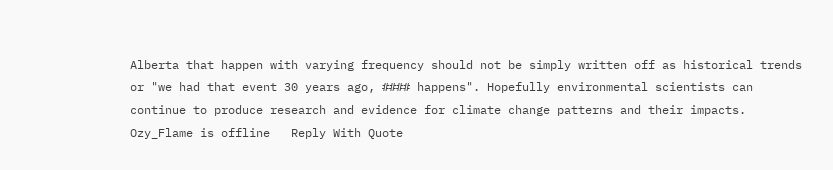Alberta that happen with varying frequency should not be simply written off as historical trends or "we had that event 30 years ago, #### happens". Hopefully environmental scientists can continue to produce research and evidence for climate change patterns and their impacts.
Ozy_Flame is offline   Reply With Quote